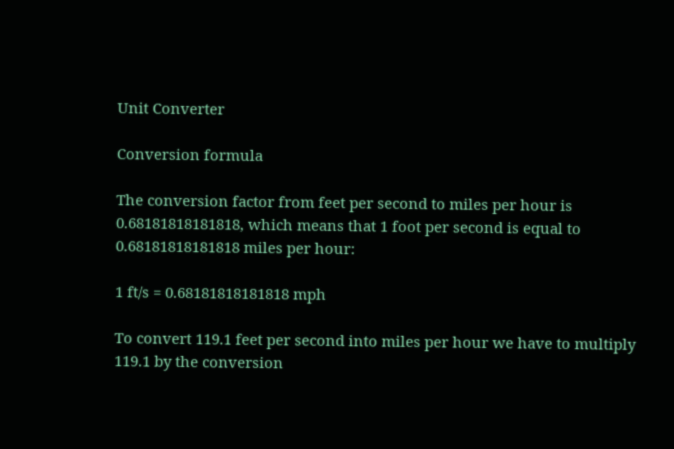Unit Converter

Conversion formula

The conversion factor from feet per second to miles per hour is 0.68181818181818, which means that 1 foot per second is equal to 0.68181818181818 miles per hour:

1 ft/s = 0.68181818181818 mph

To convert 119.1 feet per second into miles per hour we have to multiply 119.1 by the conversion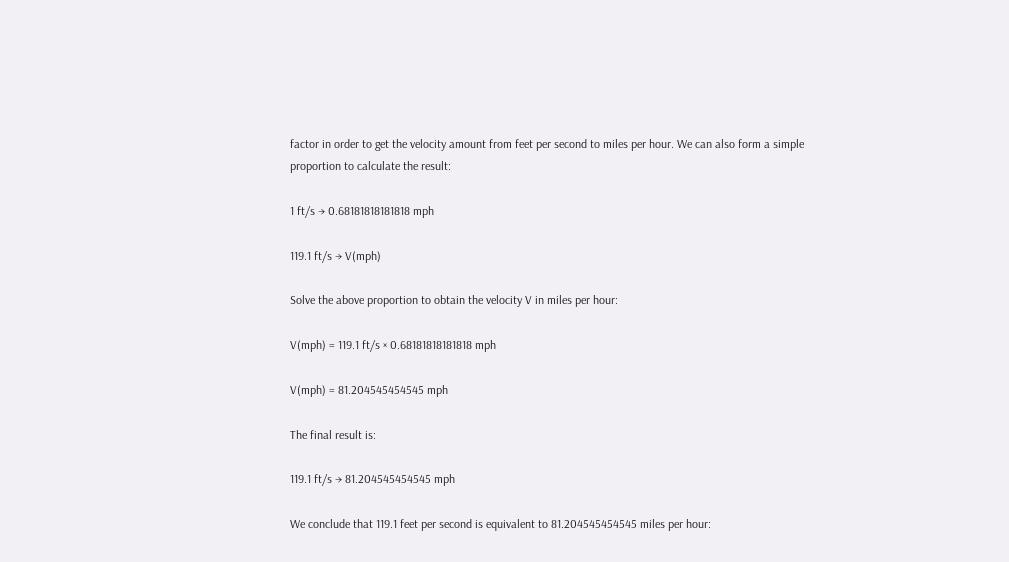factor in order to get the velocity amount from feet per second to miles per hour. We can also form a simple proportion to calculate the result:

1 ft/s → 0.68181818181818 mph

119.1 ft/s → V(mph)

Solve the above proportion to obtain the velocity V in miles per hour:

V(mph) = 119.1 ft/s × 0.68181818181818 mph

V(mph) = 81.204545454545 mph

The final result is:

119.1 ft/s → 81.204545454545 mph

We conclude that 119.1 feet per second is equivalent to 81.204545454545 miles per hour: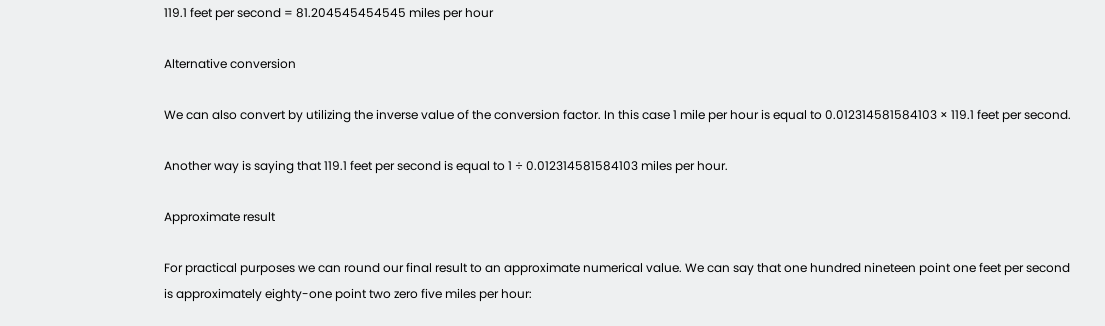119.1 feet per second = 81.204545454545 miles per hour

Alternative conversion

We can also convert by utilizing the inverse value of the conversion factor. In this case 1 mile per hour is equal to 0.012314581584103 × 119.1 feet per second.

Another way is saying that 119.1 feet per second is equal to 1 ÷ 0.012314581584103 miles per hour.

Approximate result

For practical purposes we can round our final result to an approximate numerical value. We can say that one hundred nineteen point one feet per second is approximately eighty-one point two zero five miles per hour: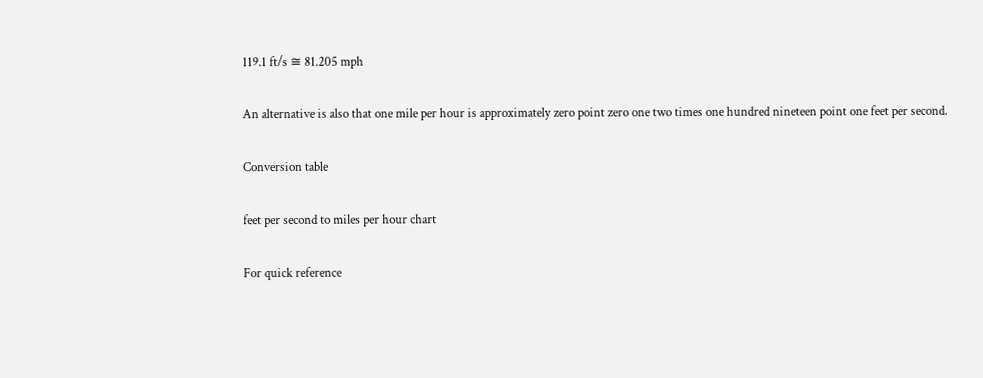119.1 ft/s ≅ 81.205 mph

An alternative is also that one mile per hour is approximately zero point zero one two times one hundred nineteen point one feet per second.

Conversion table

feet per second to miles per hour chart

For quick reference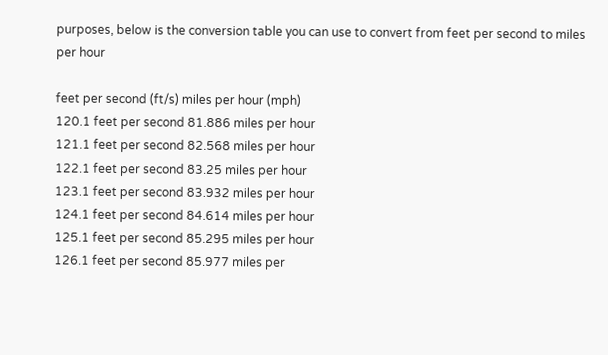purposes, below is the conversion table you can use to convert from feet per second to miles per hour

feet per second (ft/s) miles per hour (mph)
120.1 feet per second 81.886 miles per hour
121.1 feet per second 82.568 miles per hour
122.1 feet per second 83.25 miles per hour
123.1 feet per second 83.932 miles per hour
124.1 feet per second 84.614 miles per hour
125.1 feet per second 85.295 miles per hour
126.1 feet per second 85.977 miles per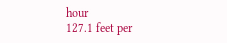hour
127.1 feet per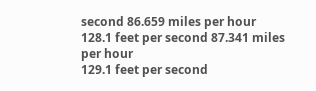second 86.659 miles per hour
128.1 feet per second 87.341 miles per hour
129.1 feet per second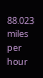88.023 miles per hour